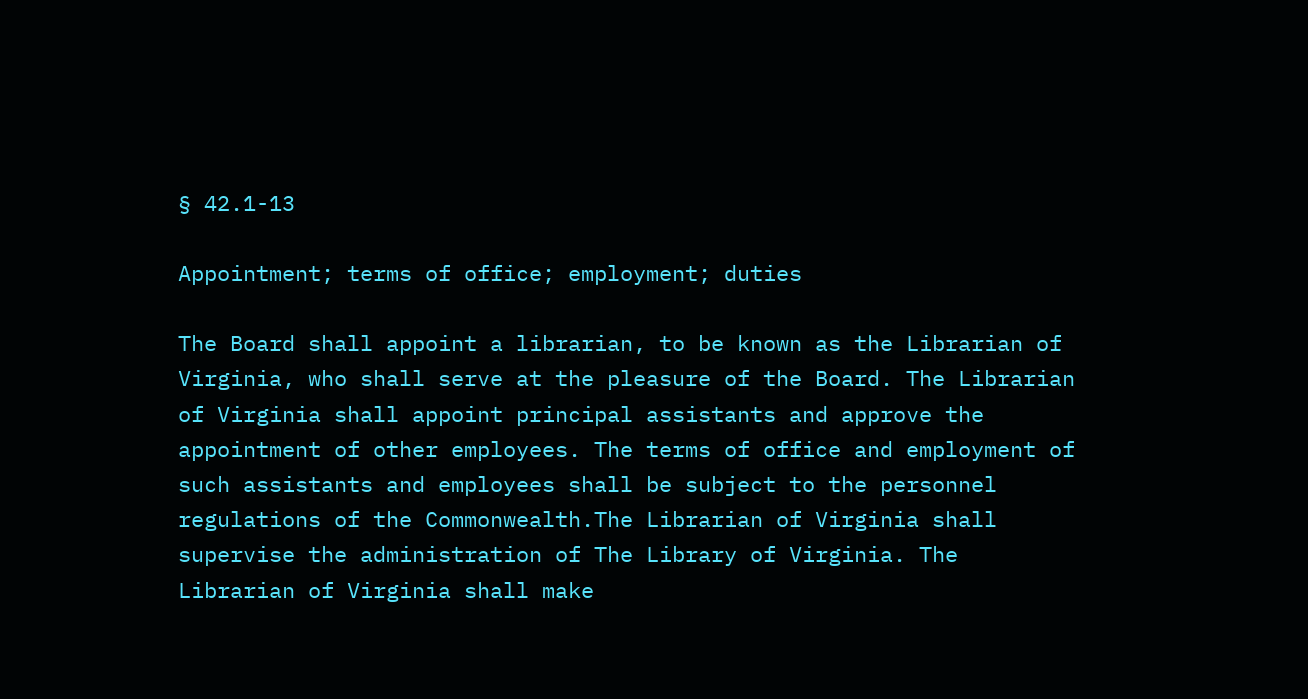§ 42.1-13

Appointment; terms of office; employment; duties

The Board shall appoint a librarian, to be known as the Librarian of Virginia, who shall serve at the pleasure of the Board. The Librarian of Virginia shall appoint principal assistants and approve the appointment of other employees. The terms of office and employment of such assistants and employees shall be subject to the personnel regulations of the Commonwealth.The Librarian of Virginia shall supervise the administration of The Library of Virginia. The Librarian of Virginia shall make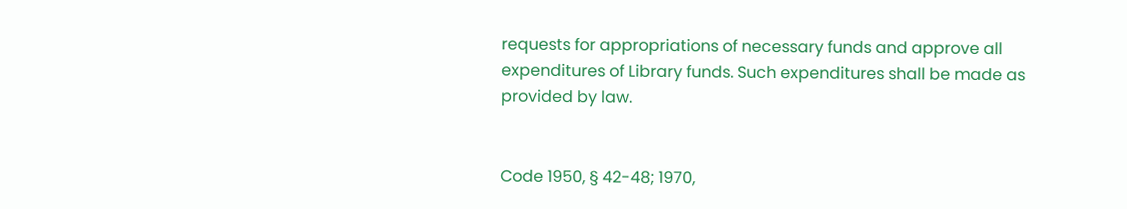requests for appropriations of necessary funds and approve all expenditures of Library funds. Such expenditures shall be made as provided by law.


Code 1950, § 42-48; 1970,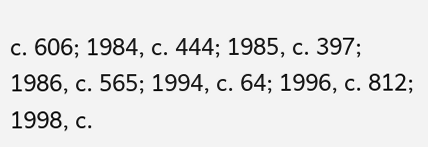c. 606; 1984, c. 444; 1985, c. 397; 1986, c. 565; 1994, c. 64; 1996, c. 812; 1998, c.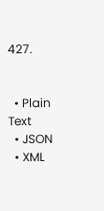427.


  • Plain Text
  • JSON
  • XML